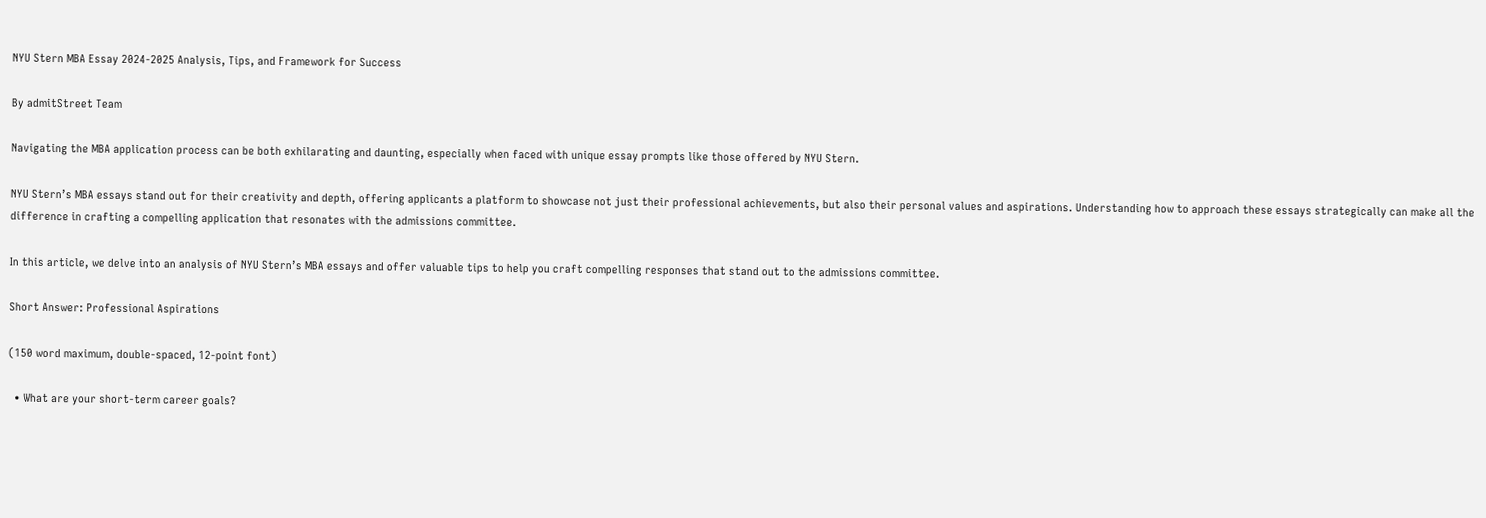NYU Stern MBA Essay 2024-2025 Analysis, Tips, and Framework for Success

By admitStreet Team

Navigating the MBA application process can be both exhilarating and daunting, especially when faced with unique essay prompts like those offered by NYU Stern.

NYU Stern’s MBA essays stand out for their creativity and depth, offering applicants a platform to showcase not just their professional achievements, but also their personal values and aspirations. Understanding how to approach these essays strategically can make all the difference in crafting a compelling application that resonates with the admissions committee.

In this article, we delve into an analysis of NYU Stern’s MBA essays and offer valuable tips to help you craft compelling responses that stand out to the admissions committee.

Short Answer: Professional Aspirations

(150 word maximum, double-spaced, 12-point font)

  • What are your short-term career goals?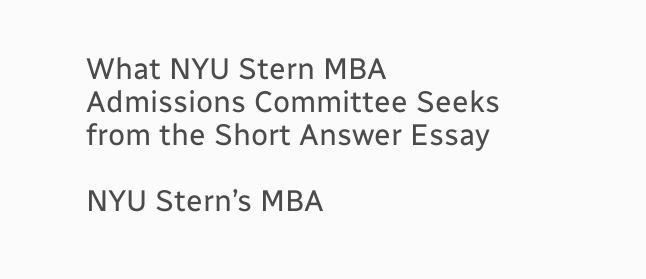What NYU Stern MBA Admissions Committee Seeks from the Short Answer Essay

NYU Stern’s MBA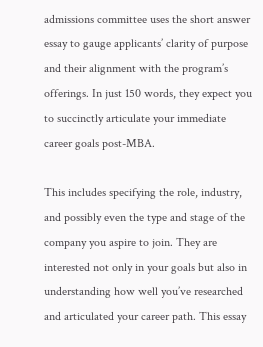admissions committee uses the short answer essay to gauge applicants’ clarity of purpose and their alignment with the program’s offerings. In just 150 words, they expect you to succinctly articulate your immediate career goals post-MBA.

This includes specifying the role, industry, and possibly even the type and stage of the company you aspire to join. They are interested not only in your goals but also in understanding how well you’ve researched and articulated your career path. This essay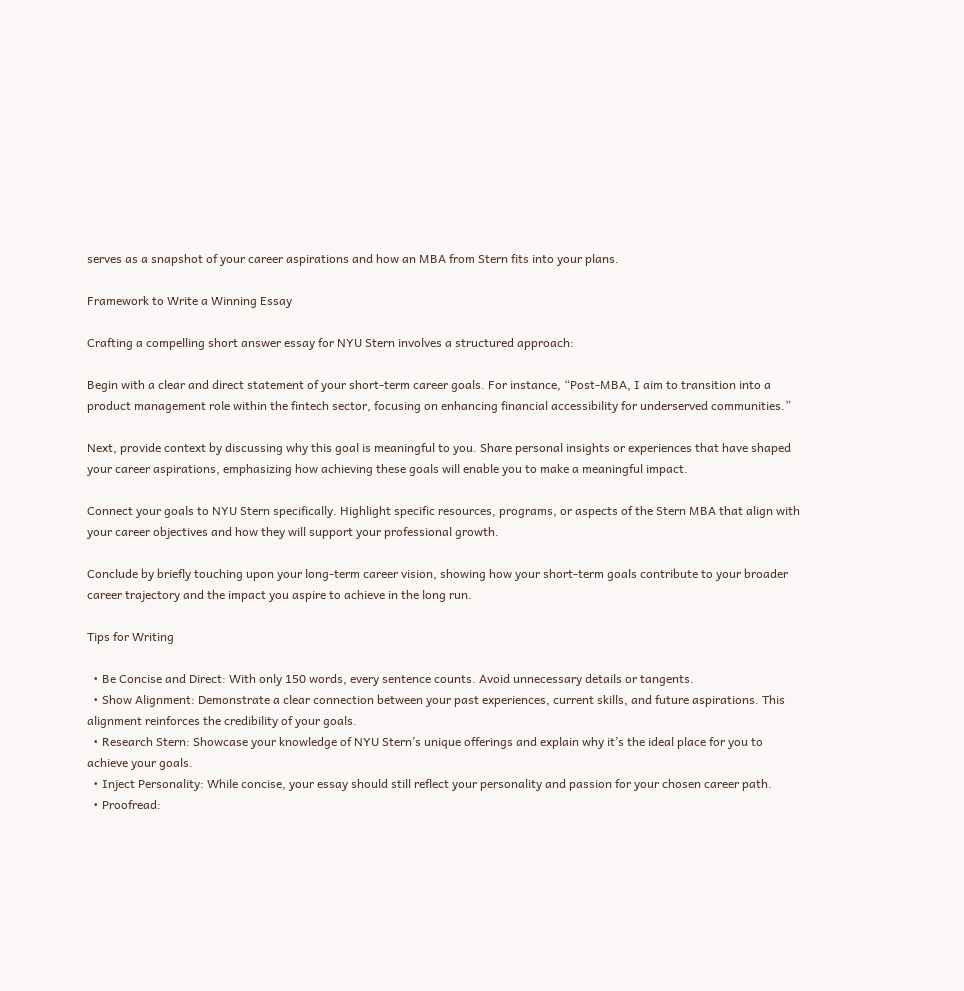serves as a snapshot of your career aspirations and how an MBA from Stern fits into your plans.

Framework to Write a Winning Essay

Crafting a compelling short answer essay for NYU Stern involves a structured approach:

Begin with a clear and direct statement of your short-term career goals. For instance, “Post-MBA, I aim to transition into a product management role within the fintech sector, focusing on enhancing financial accessibility for underserved communities.”

Next, provide context by discussing why this goal is meaningful to you. Share personal insights or experiences that have shaped your career aspirations, emphasizing how achieving these goals will enable you to make a meaningful impact.

Connect your goals to NYU Stern specifically. Highlight specific resources, programs, or aspects of the Stern MBA that align with your career objectives and how they will support your professional growth.

Conclude by briefly touching upon your long-term career vision, showing how your short-term goals contribute to your broader career trajectory and the impact you aspire to achieve in the long run.

Tips for Writing

  • Be Concise and Direct: With only 150 words, every sentence counts. Avoid unnecessary details or tangents.
  • Show Alignment: Demonstrate a clear connection between your past experiences, current skills, and future aspirations. This alignment reinforces the credibility of your goals.
  • Research Stern: Showcase your knowledge of NYU Stern’s unique offerings and explain why it’s the ideal place for you to achieve your goals.
  • Inject Personality: While concise, your essay should still reflect your personality and passion for your chosen career path.
  • Proofread: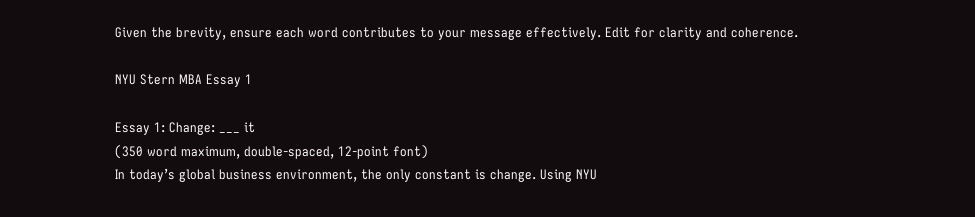Given the brevity, ensure each word contributes to your message effectively. Edit for clarity and coherence.

NYU Stern MBA Essay 1

Essay 1: Change: ___ it
(350 word maximum, double-spaced, 12-point font)
In today’s global business environment, the only constant is change. Using NYU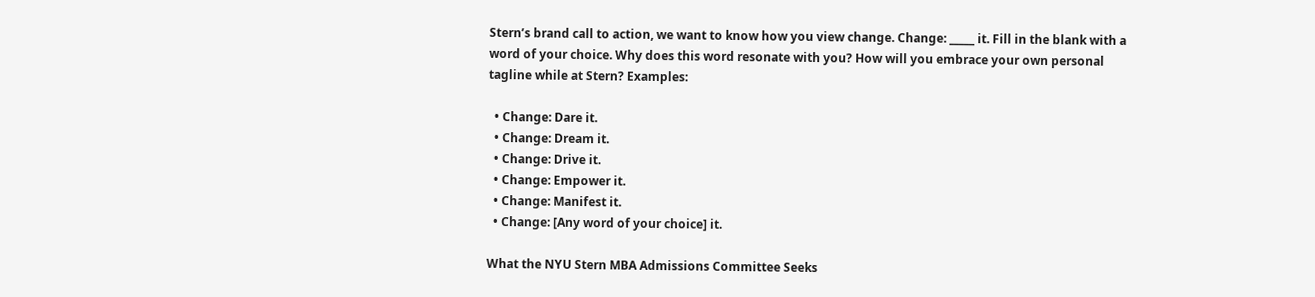Stern’s brand call to action, we want to know how you view change. Change: _____ it. Fill in the blank with a word of your choice. Why does this word resonate with you? How will you embrace your own personal tagline while at Stern? Examples:

  • Change: Dare it.
  • Change: Dream it.
  • Change: Drive it.
  • Change: Empower it.
  • Change: Manifest it.
  • Change: [Any word of your choice] it.

What the NYU Stern MBA Admissions Committee Seeks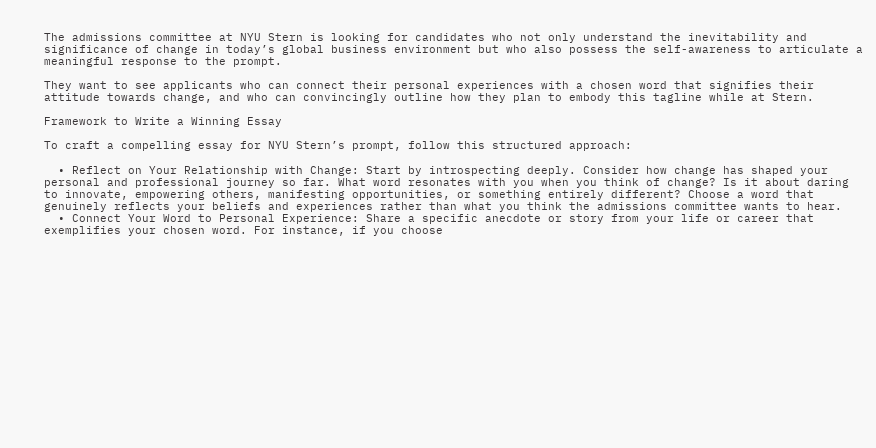The admissions committee at NYU Stern is looking for candidates who not only understand the inevitability and significance of change in today’s global business environment but who also possess the self-awareness to articulate a meaningful response to the prompt.

They want to see applicants who can connect their personal experiences with a chosen word that signifies their attitude towards change, and who can convincingly outline how they plan to embody this tagline while at Stern.

Framework to Write a Winning Essay

To craft a compelling essay for NYU Stern’s prompt, follow this structured approach:

  • Reflect on Your Relationship with Change: Start by introspecting deeply. Consider how change has shaped your personal and professional journey so far. What word resonates with you when you think of change? Is it about daring to innovate, empowering others, manifesting opportunities, or something entirely different? Choose a word that genuinely reflects your beliefs and experiences rather than what you think the admissions committee wants to hear.
  • Connect Your Word to Personal Experience: Share a specific anecdote or story from your life or career that exemplifies your chosen word. For instance, if you choose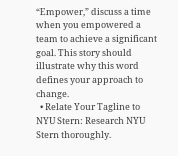“Empower,” discuss a time when you empowered a team to achieve a significant goal. This story should illustrate why this word defines your approach to change.
  • Relate Your Tagline to NYU Stern: Research NYU Stern thoroughly.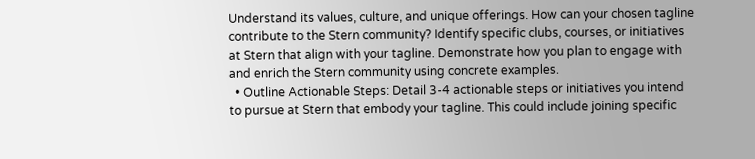Understand its values, culture, and unique offerings. How can your chosen tagline contribute to the Stern community? Identify specific clubs, courses, or initiatives at Stern that align with your tagline. Demonstrate how you plan to engage with and enrich the Stern community using concrete examples.
  • Outline Actionable Steps: Detail 3-4 actionable steps or initiatives you intend to pursue at Stern that embody your tagline. This could include joining specific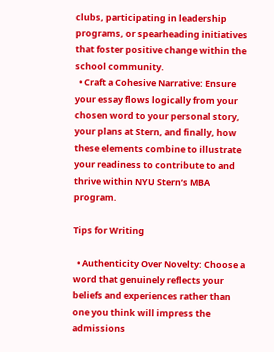clubs, participating in leadership programs, or spearheading initiatives that foster positive change within the school community.
  • Craft a Cohesive Narrative: Ensure your essay flows logically from your chosen word to your personal story, your plans at Stern, and finally, how these elements combine to illustrate your readiness to contribute to and thrive within NYU Stern’s MBA program.

Tips for Writing

  • Authenticity Over Novelty: Choose a word that genuinely reflects your beliefs and experiences rather than one you think will impress the admissions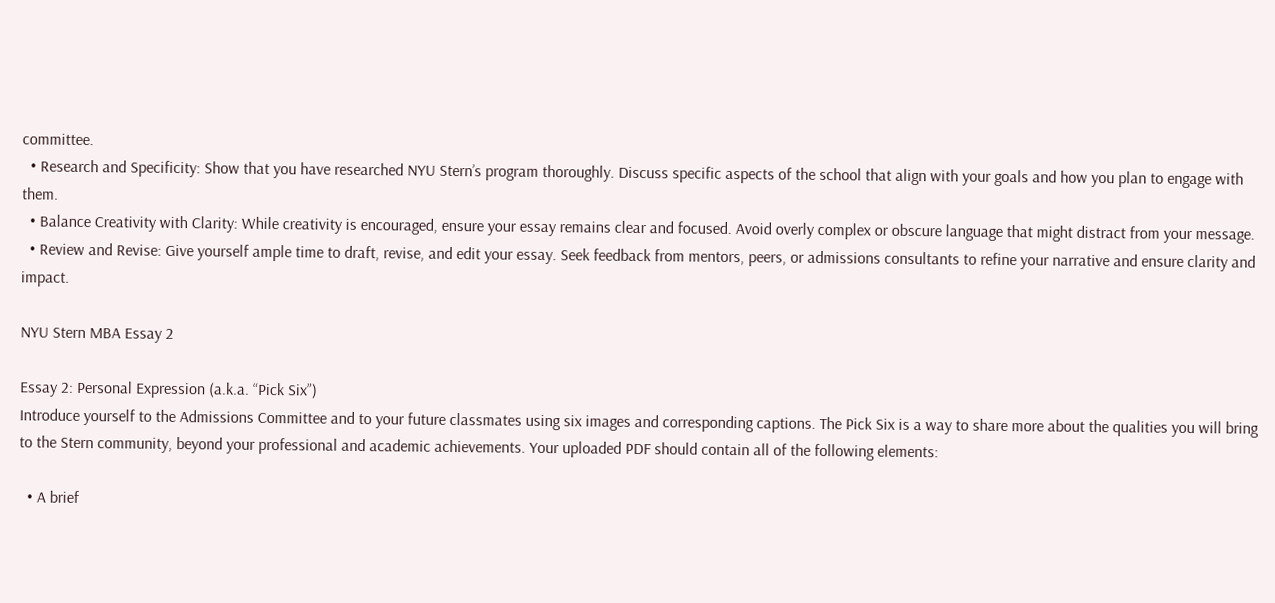committee.
  • Research and Specificity: Show that you have researched NYU Stern’s program thoroughly. Discuss specific aspects of the school that align with your goals and how you plan to engage with them.
  • Balance Creativity with Clarity: While creativity is encouraged, ensure your essay remains clear and focused. Avoid overly complex or obscure language that might distract from your message.
  • Review and Revise: Give yourself ample time to draft, revise, and edit your essay. Seek feedback from mentors, peers, or admissions consultants to refine your narrative and ensure clarity and impact.

NYU Stern MBA Essay 2

Essay 2: Personal Expression (a.k.a. “Pick Six”)
Introduce yourself to the Admissions Committee and to your future classmates using six images and corresponding captions. The Pick Six is a way to share more about the qualities you will bring to the Stern community, beyond your professional and academic achievements. Your uploaded PDF should contain all of the following elements:

  • A brief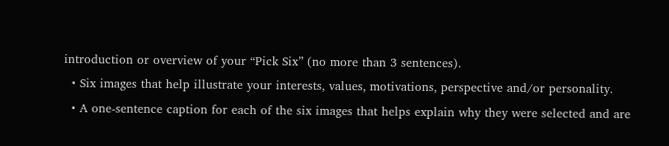introduction or overview of your “Pick Six” (no more than 3 sentences).
  • Six images that help illustrate your interests, values, motivations, perspective and/or personality.
  • A one-sentence caption for each of the six images that helps explain why they were selected and are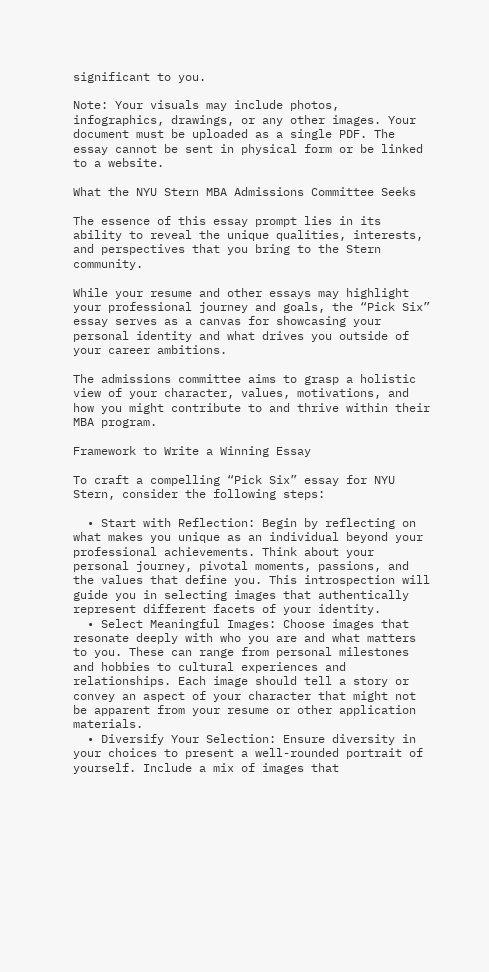significant to you.

Note: Your visuals may include photos, infographics, drawings, or any other images. Your document must be uploaded as a single PDF. The essay cannot be sent in physical form or be linked to a website.

What the NYU Stern MBA Admissions Committee Seeks

The essence of this essay prompt lies in its ability to reveal the unique qualities, interests, and perspectives that you bring to the Stern community.

While your resume and other essays may highlight your professional journey and goals, the “Pick Six” essay serves as a canvas for showcasing your personal identity and what drives you outside of your career ambitions.

The admissions committee aims to grasp a holistic view of your character, values, motivations, and how you might contribute to and thrive within their MBA program.

Framework to Write a Winning Essay

To craft a compelling “Pick Six” essay for NYU Stern, consider the following steps:

  • Start with Reflection: Begin by reflecting on what makes you unique as an individual beyond your professional achievements. Think about your personal journey, pivotal moments, passions, and the values that define you. This introspection will guide you in selecting images that authentically represent different facets of your identity.
  • Select Meaningful Images: Choose images that resonate deeply with who you are and what matters to you. These can range from personal milestones and hobbies to cultural experiences and relationships. Each image should tell a story or convey an aspect of your character that might not be apparent from your resume or other application materials.
  • Diversify Your Selection: Ensure diversity in your choices to present a well-rounded portrait of yourself. Include a mix of images that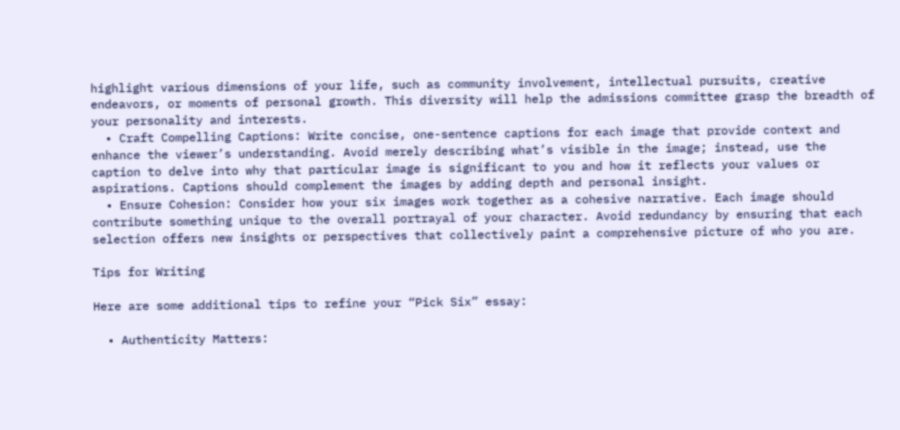highlight various dimensions of your life, such as community involvement, intellectual pursuits, creative endeavors, or moments of personal growth. This diversity will help the admissions committee grasp the breadth of your personality and interests.
  • Craft Compelling Captions: Write concise, one-sentence captions for each image that provide context and enhance the viewer’s understanding. Avoid merely describing what’s visible in the image; instead, use the caption to delve into why that particular image is significant to you and how it reflects your values or aspirations. Captions should complement the images by adding depth and personal insight.
  • Ensure Cohesion: Consider how your six images work together as a cohesive narrative. Each image should contribute something unique to the overall portrayal of your character. Avoid redundancy by ensuring that each selection offers new insights or perspectives that collectively paint a comprehensive picture of who you are.

Tips for Writing

Here are some additional tips to refine your “Pick Six” essay:

  • Authenticity Matters: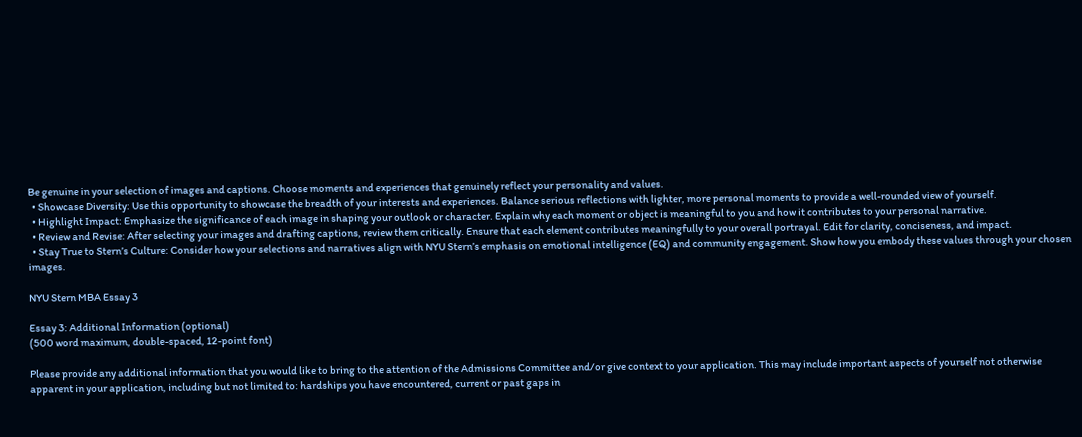Be genuine in your selection of images and captions. Choose moments and experiences that genuinely reflect your personality and values.
  • Showcase Diversity: Use this opportunity to showcase the breadth of your interests and experiences. Balance serious reflections with lighter, more personal moments to provide a well-rounded view of yourself.
  • Highlight Impact: Emphasize the significance of each image in shaping your outlook or character. Explain why each moment or object is meaningful to you and how it contributes to your personal narrative.
  • Review and Revise: After selecting your images and drafting captions, review them critically. Ensure that each element contributes meaningfully to your overall portrayal. Edit for clarity, conciseness, and impact.
  • Stay True to Stern’s Culture: Consider how your selections and narratives align with NYU Stern’s emphasis on emotional intelligence (EQ) and community engagement. Show how you embody these values through your chosen images.

NYU Stern MBA Essay 3

Essay 3: Additional Information (optional)
(500 word maximum, double-spaced, 12-point font)

Please provide any additional information that you would like to bring to the attention of the Admissions Committee and/or give context to your application. This may include important aspects of yourself not otherwise apparent in your application, including but not limited to: hardships you have encountered, current or past gaps in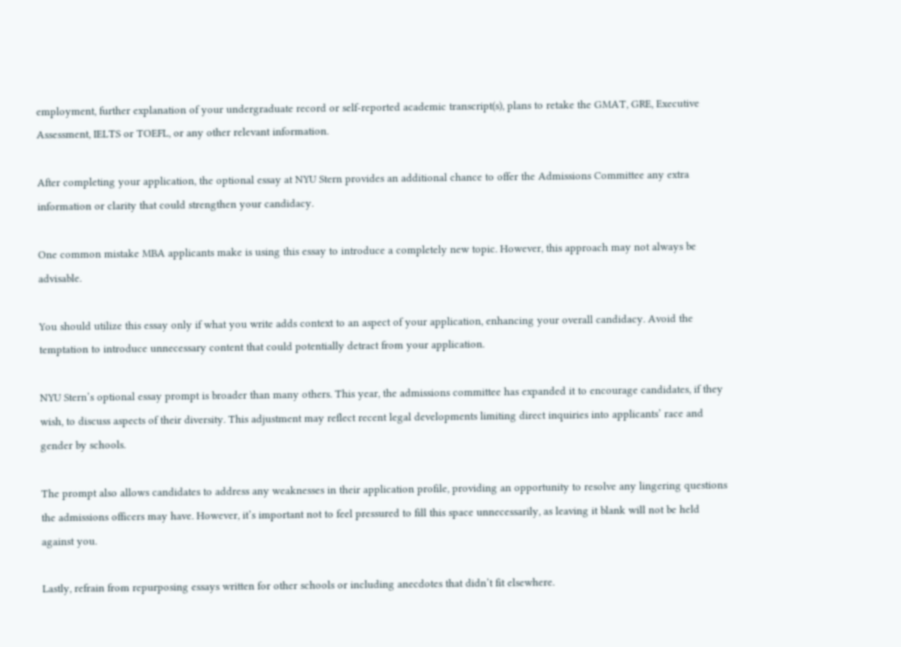employment, further explanation of your undergraduate record or self-reported academic transcript(s), plans to retake the GMAT, GRE, Executive Assessment, IELTS or TOEFL, or any other relevant information.

After completing your application, the optional essay at NYU Stern provides an additional chance to offer the Admissions Committee any extra information or clarity that could strengthen your candidacy.

One common mistake MBA applicants make is using this essay to introduce a completely new topic. However, this approach may not always be advisable.

You should utilize this essay only if what you write adds context to an aspect of your application, enhancing your overall candidacy. Avoid the temptation to introduce unnecessary content that could potentially detract from your application.

NYU Stern’s optional essay prompt is broader than many others. This year, the admissions committee has expanded it to encourage candidates, if they wish, to discuss aspects of their diversity. This adjustment may reflect recent legal developments limiting direct inquiries into applicants’ race and gender by schools.

The prompt also allows candidates to address any weaknesses in their application profile, providing an opportunity to resolve any lingering questions the admissions officers may have. However, it’s important not to feel pressured to fill this space unnecessarily, as leaving it blank will not be held against you.

Lastly, refrain from repurposing essays written for other schools or including anecdotes that didn’t fit elsewhere.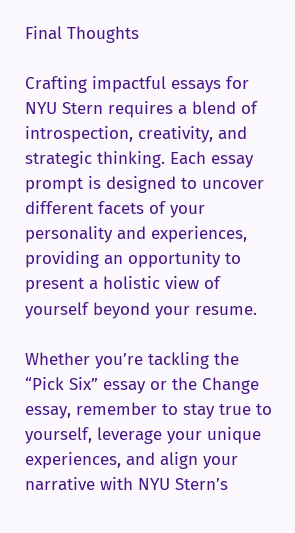Final Thoughts

Crafting impactful essays for NYU Stern requires a blend of introspection, creativity, and strategic thinking. Each essay prompt is designed to uncover different facets of your personality and experiences, providing an opportunity to present a holistic view of yourself beyond your resume.

Whether you’re tackling the “Pick Six” essay or the Change essay, remember to stay true to yourself, leverage your unique experiences, and align your narrative with NYU Stern’s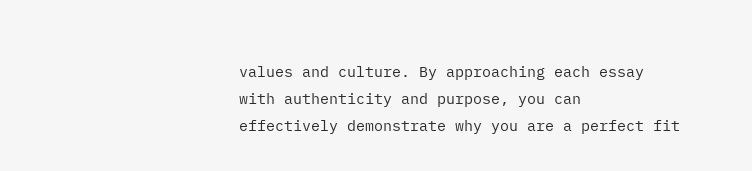values and culture. By approaching each essay with authenticity and purpose, you can effectively demonstrate why you are a perfect fit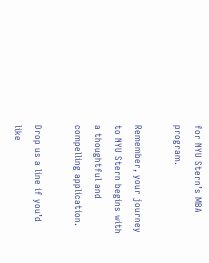for NYU Stern’s MBA program.

Remember, your journey to NYU Stern begins with a thoughtful and compelling application.

Drop us a line if you’d like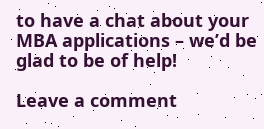to have a chat about your MBA applications – we’d be glad to be of help!

Leave a comment